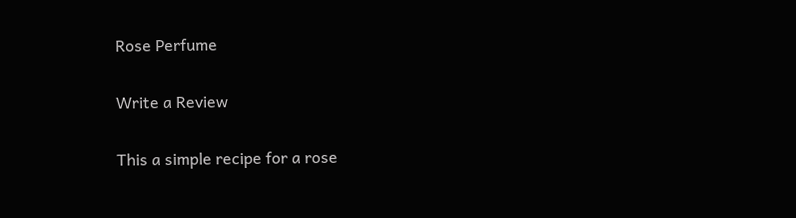Rose Perfume

Write a Review

This a simple recipe for a rose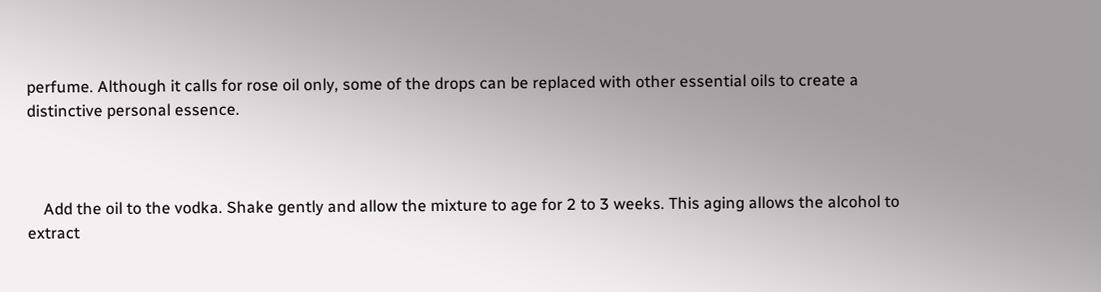perfume. Although it calls for rose oil only, some of the drops can be replaced with other essential oils to create a distinctive personal essence.



    Add the oil to the vodka. Shake gently and allow the mixture to age for 2 to 3 weeks. This aging allows the alcohol to extract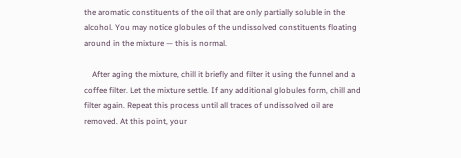the aromatic constituents of the oil that are only partially soluble in the alcohol. You may notice globules of the undissolved constituents floating around in the mixture — this is normal.

    After aging the mixture, chill it briefly and filter it using the funnel and a coffee filter. Let the mixture settle. If any additional globules form, chill and filter again. Repeat this process until all traces of undissolved oil are removed. At this point, your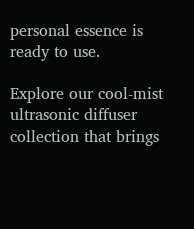personal essence is ready to use.

Explore our cool-mist ultrasonic diffuser collection that brings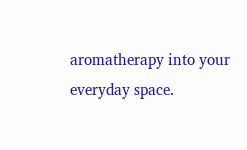aromatherapy into your everyday space.